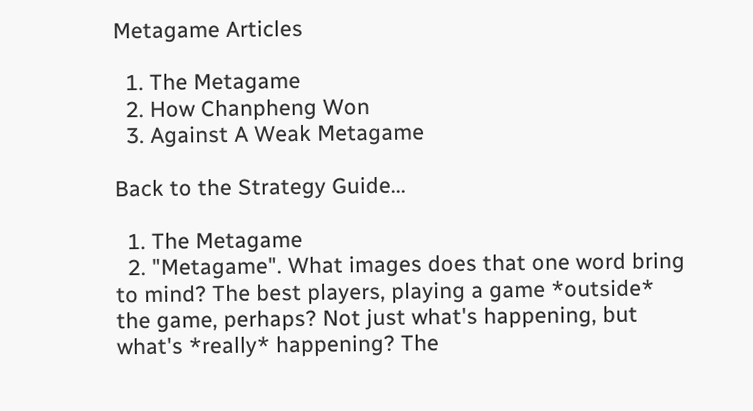Metagame Articles

  1. The Metagame
  2. How Chanpheng Won
  3. Against A Weak Metagame

Back to the Strategy Guide...

  1. The Metagame
  2. "Metagame". What images does that one word bring to mind? The best players, playing a game *outside* the game, perhaps? Not just what's happening, but what's *really* happening? The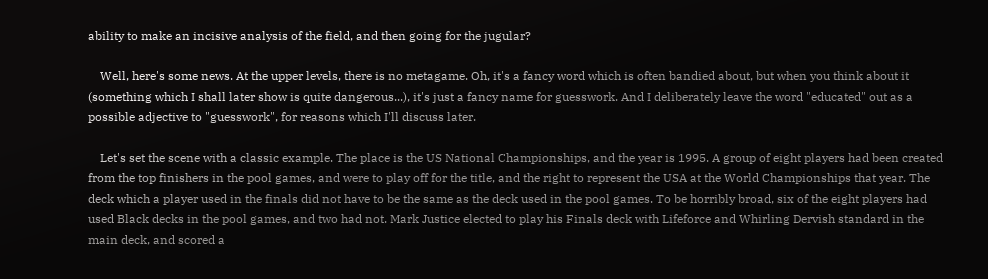ability to make an incisive analysis of the field, and then going for the jugular?

    Well, here's some news. At the upper levels, there is no metagame. Oh, it's a fancy word which is often bandied about, but when you think about it (something which I shall later show is quite dangerous...), it's just a fancy name for guesswork. And I deliberately leave the word "educated" out as a possible adjective to "guesswork", for reasons which I'll discuss later.

    Let's set the scene with a classic example. The place is the US National Championships, and the year is 1995. A group of eight players had been created from the top finishers in the pool games, and were to play off for the title, and the right to represent the USA at the World Championships that year. The deck which a player used in the finals did not have to be the same as the deck used in the pool games. To be horribly broad, six of the eight players had used Black decks in the pool games, and two had not. Mark Justice elected to play his Finals deck with Lifeforce and Whirling Dervish standard in the main deck, and scored a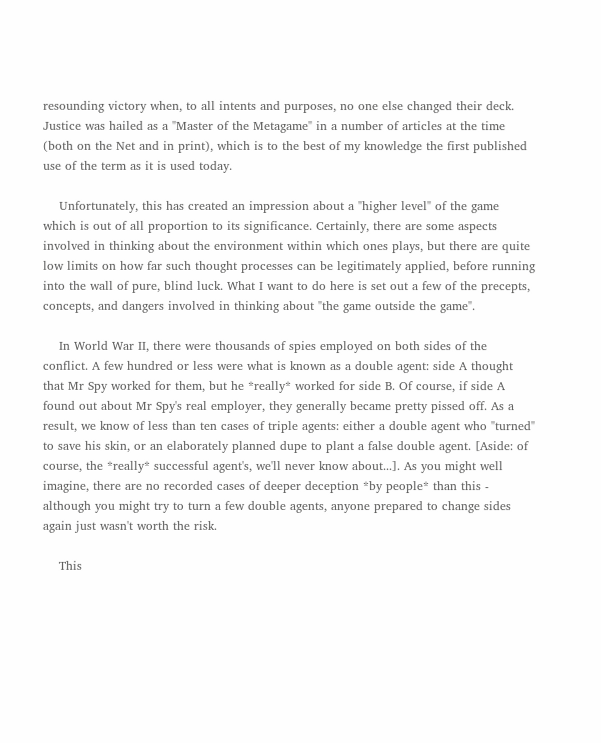resounding victory when, to all intents and purposes, no one else changed their deck. Justice was hailed as a "Master of the Metagame" in a number of articles at the time (both on the Net and in print), which is to the best of my knowledge the first published use of the term as it is used today.

    Unfortunately, this has created an impression about a "higher level" of the game which is out of all proportion to its significance. Certainly, there are some aspects involved in thinking about the environment within which ones plays, but there are quite low limits on how far such thought processes can be legitimately applied, before running into the wall of pure, blind luck. What I want to do here is set out a few of the precepts, concepts, and dangers involved in thinking about "the game outside the game".

    In World War II, there were thousands of spies employed on both sides of the conflict. A few hundred or less were what is known as a double agent: side A thought that Mr Spy worked for them, but he *really* worked for side B. Of course, if side A found out about Mr Spy's real employer, they generally became pretty pissed off. As a result, we know of less than ten cases of triple agents: either a double agent who "turned" to save his skin, or an elaborately planned dupe to plant a false double agent. [Aside: of course, the *really* successful agent's, we'll never know about...]. As you might well imagine, there are no recorded cases of deeper deception *by people* than this - although you might try to turn a few double agents, anyone prepared to change sides again just wasn't worth the risk.

    This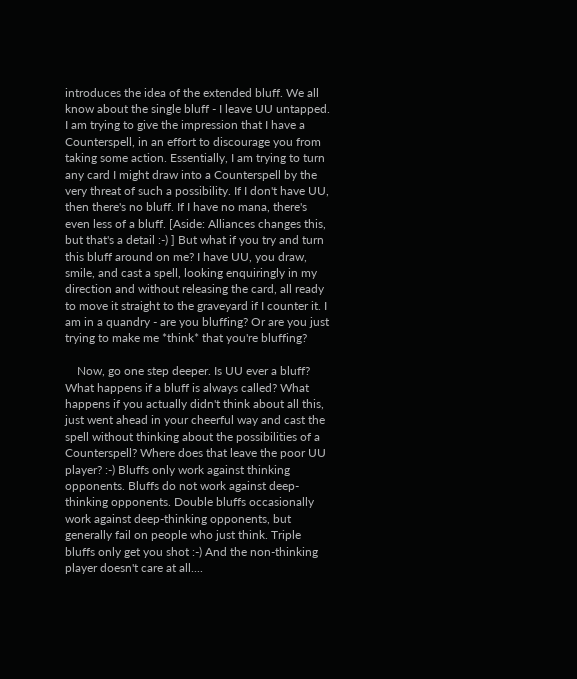introduces the idea of the extended bluff. We all know about the single bluff - I leave UU untapped. I am trying to give the impression that I have a Counterspell, in an effort to discourage you from taking some action. Essentially, I am trying to turn any card I might draw into a Counterspell by the very threat of such a possibility. If I don't have UU, then there's no bluff. If I have no mana, there's even less of a bluff. [Aside: Alliances changes this, but that's a detail :-) ] But what if you try and turn this bluff around on me? I have UU, you draw, smile, and cast a spell, looking enquiringly in my direction and without releasing the card, all ready to move it straight to the graveyard if I counter it. I am in a quandry - are you bluffing? Or are you just trying to make me *think* that you're bluffing?

    Now, go one step deeper. Is UU ever a bluff? What happens if a bluff is always called? What happens if you actually didn't think about all this, just went ahead in your cheerful way and cast the spell without thinking about the possibilities of a Counterspell? Where does that leave the poor UU player? :-) Bluffs only work against thinking opponents. Bluffs do not work against deep-thinking opponents. Double bluffs occasionally work against deep-thinking opponents, but generally fail on people who just think. Triple bluffs only get you shot :-) And the non-thinking player doesn't care at all....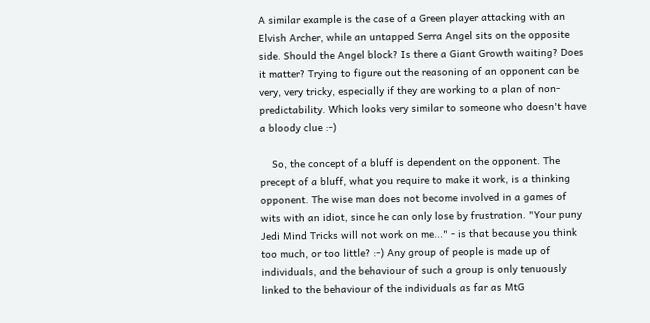A similar example is the case of a Green player attacking with an Elvish Archer, while an untapped Serra Angel sits on the opposite side. Should the Angel block? Is there a Giant Growth waiting? Does it matter? Trying to figure out the reasoning of an opponent can be very, very tricky, especially if they are working to a plan of non-predictability. Which looks very similar to someone who doesn't have a bloody clue :-)

    So, the concept of a bluff is dependent on the opponent. The precept of a bluff, what you require to make it work, is a thinking opponent. The wise man does not become involved in a games of wits with an idiot, since he can only lose by frustration. "Your puny Jedi Mind Tricks will not work on me..." - is that because you think too much, or too little? :-) Any group of people is made up of individuals, and the behaviour of such a group is only tenuously linked to the behaviour of the individuals as far as MtG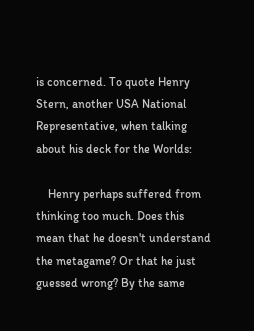is concerned. To quote Henry Stern, another USA National Representative, when talking about his deck for the Worlds:

    Henry perhaps suffered from thinking too much. Does this mean that he doesn't understand the metagame? Or that he just guessed wrong? By the same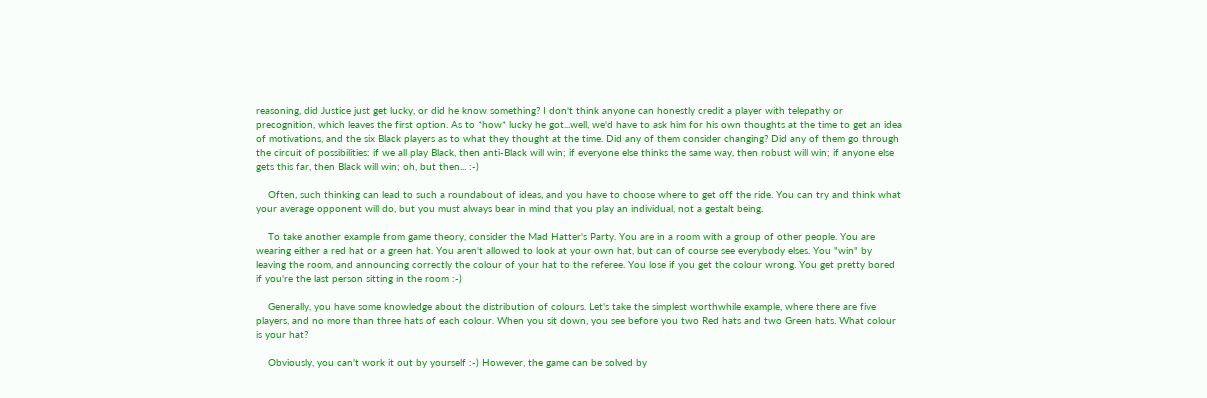reasoning, did Justice just get lucky, or did he know something? I don't think anyone can honestly credit a player with telepathy or precognition, which leaves the first option. As to *how* lucky he got...well, we'd have to ask him for his own thoughts at the time to get an idea of motivations, and the six Black players as to what they thought at the time. Did any of them consider changing? Did any of them go through the circuit of possibilities: if we all play Black, then anti-Black will win; if everyone else thinks the same way, then robust will win; if anyone else gets this far, then Black will win; oh, but then... :-)

    Often, such thinking can lead to such a roundabout of ideas, and you have to choose where to get off the ride. You can try and think what your average opponent will do, but you must always bear in mind that you play an individual, not a gestalt being.

    To take another example from game theory, consider the Mad Hatter's Party. You are in a room with a group of other people. You are wearing either a red hat or a green hat. You aren't allowed to look at your own hat, but can of course see everybody elses. You "win" by leaving the room, and announcing correctly the colour of your hat to the referee. You lose if you get the colour wrong. You get pretty bored if you're the last person sitting in the room :-)

    Generally, you have some knowledge about the distribution of colours. Let's take the simplest worthwhile example, where there are five players, and no more than three hats of each colour. When you sit down, you see before you two Red hats and two Green hats. What colour is your hat?

    Obviously, you can't work it out by yourself :-) However, the game can be solved by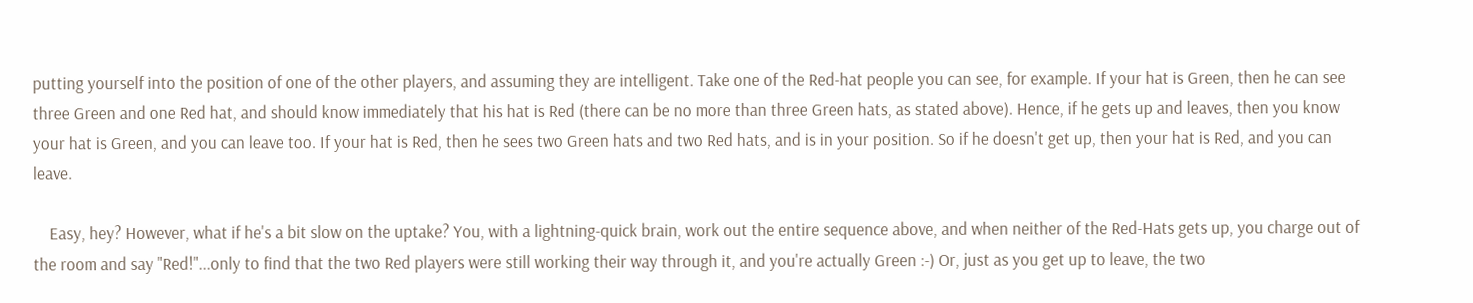putting yourself into the position of one of the other players, and assuming they are intelligent. Take one of the Red-hat people you can see, for example. If your hat is Green, then he can see three Green and one Red hat, and should know immediately that his hat is Red (there can be no more than three Green hats, as stated above). Hence, if he gets up and leaves, then you know your hat is Green, and you can leave too. If your hat is Red, then he sees two Green hats and two Red hats, and is in your position. So if he doesn't get up, then your hat is Red, and you can leave.

    Easy, hey? However, what if he's a bit slow on the uptake? You, with a lightning-quick brain, work out the entire sequence above, and when neither of the Red-Hats gets up, you charge out of the room and say "Red!"...only to find that the two Red players were still working their way through it, and you're actually Green :-) Or, just as you get up to leave, the two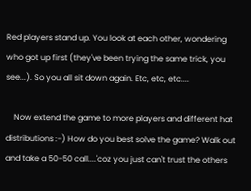Red players stand up. You look at each other, wondering who got up first (they've been trying the same trick, you see...). So you all sit down again. Etc, etc, etc....

    Now extend the game to more players and different hat distributions :-) How do you best solve the game? Walk out and take a 50-50 call....'coz you just can't trust the others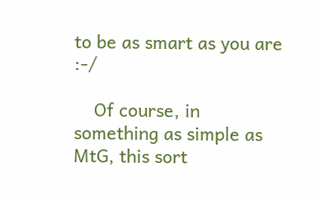to be as smart as you are :-/

    Of course, in something as simple as MtG, this sort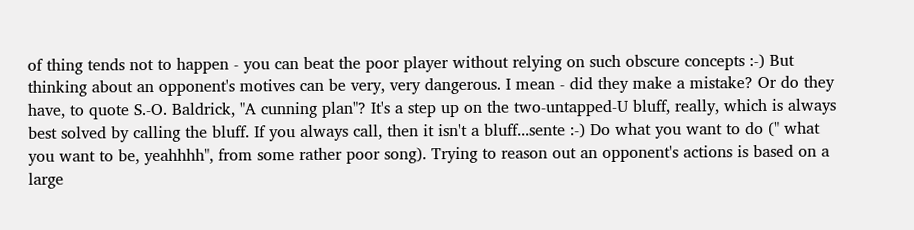of thing tends not to happen - you can beat the poor player without relying on such obscure concepts :-) But thinking about an opponent's motives can be very, very dangerous. I mean - did they make a mistake? Or do they have, to quote S.-O. Baldrick, "A cunning plan"? It's a step up on the two-untapped-U bluff, really, which is always best solved by calling the bluff. If you always call, then it isn't a bluff...sente :-) Do what you want to do (" what you want to be, yeahhhh", from some rather poor song). Trying to reason out an opponent's actions is based on a large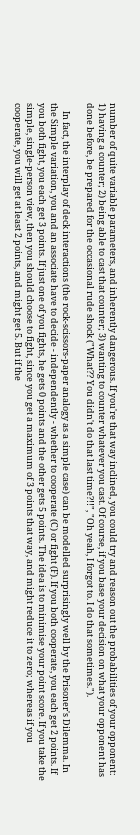number of quite variable parameters, and inherently dangerous. If you're that way inclined, you could try and reason out the probabilities of your opponent: 1) having a counter; 2) being able to cast that counter; 3) wanting to counter whatever you cast. Of course, if you base your decision on what your opponent has done before, be prepared for the occasional rude shock ("What?? You didn't do that last time?!!", "Oh yeah, I forgot to. I do that sometimes.").

    In fact, the interplay of deck interactions (the rock-scissors-paper analogy as a simple case) can be modelled surprisingly well by the Prisoner's Dilemma. In the Simple variation, you and an associate have to decide - independently - whether to cooperate (C) or fight (F). If you both cooperate, you each get 2 points. If you both fight, you each get 3 points. If just one of you fights, he gets 0 points and the other gets 5 points. The idea is to minimise your point score. If you take the simple, single-person view, then you should choose to fight, since you get a maximum of 3 points that way, and might reduce it to zero; whereas if you cooperate, you will get at least 2 points, and might get 5. But if the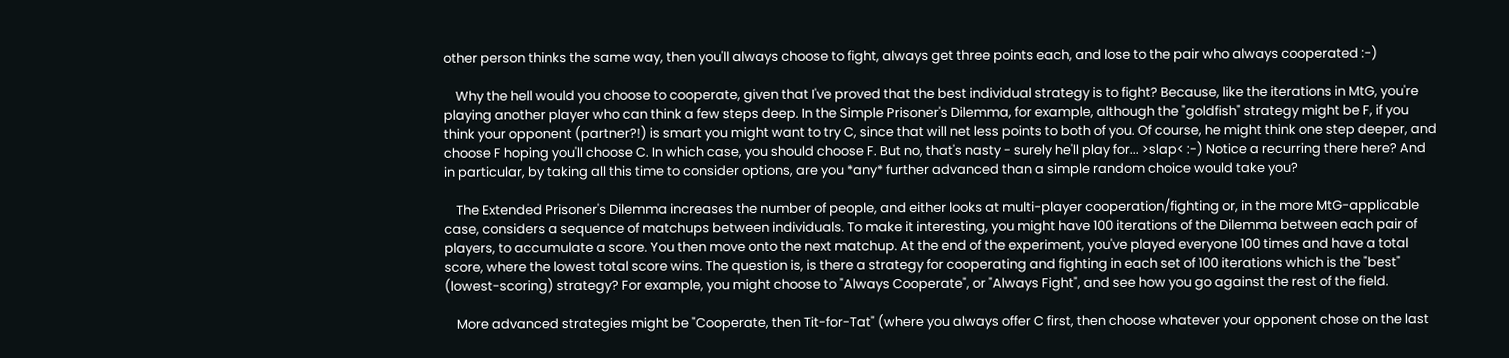other person thinks the same way, then you'll always choose to fight, always get three points each, and lose to the pair who always cooperated :-)

    Why the hell would you choose to cooperate, given that I've proved that the best individual strategy is to fight? Because, like the iterations in MtG, you're playing another player who can think a few steps deep. In the Simple Prisoner's Dilemma, for example, although the "goldfish" strategy might be F, if you think your opponent (partner?!) is smart you might want to try C, since that will net less points to both of you. Of course, he might think one step deeper, and choose F hoping you'll choose C. In which case, you should choose F. But no, that's nasty - surely he'll play for... >slap< :-) Notice a recurring there here? And in particular, by taking all this time to consider options, are you *any* further advanced than a simple random choice would take you?

    The Extended Prisoner's Dilemma increases the number of people, and either looks at multi-player cooperation/fighting or, in the more MtG-applicable case, considers a sequence of matchups between individuals. To make it interesting, you might have 100 iterations of the Dilemma between each pair of players, to accumulate a score. You then move onto the next matchup. At the end of the experiment, you've played everyone 100 times and have a total score, where the lowest total score wins. The question is, is there a strategy for cooperating and fighting in each set of 100 iterations which is the "best" (lowest-scoring) strategy? For example, you might choose to "Always Cooperate", or "Always Fight", and see how you go against the rest of the field.

    More advanced strategies might be "Cooperate, then Tit-for-Tat" (where you always offer C first, then choose whatever your opponent chose on the last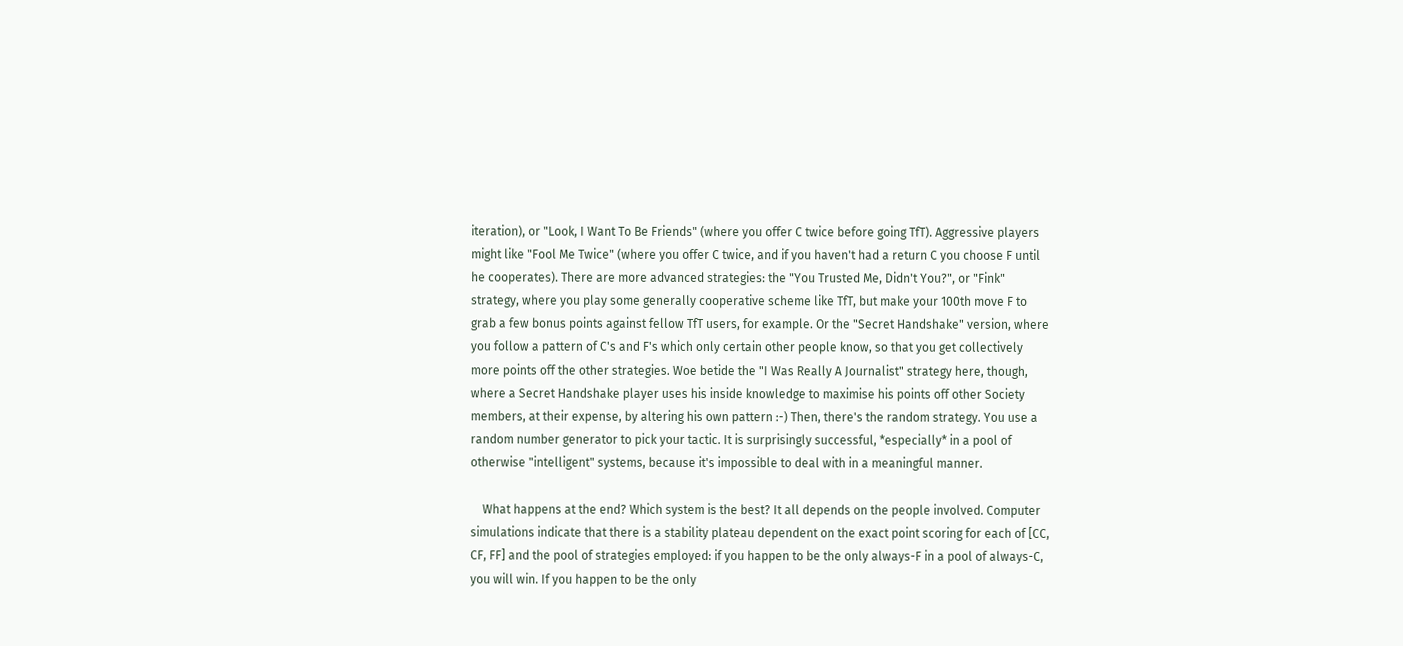iteration), or "Look, I Want To Be Friends" (where you offer C twice before going TfT). Aggressive players might like "Fool Me Twice" (where you offer C twice, and if you haven't had a return C you choose F until he cooperates). There are more advanced strategies: the "You Trusted Me, Didn't You?", or "Fink" strategy, where you play some generally cooperative scheme like TfT, but make your 100th move F to grab a few bonus points against fellow TfT users, for example. Or the "Secret Handshake" version, where you follow a pattern of C's and F's which only certain other people know, so that you get collectively more points off the other strategies. Woe betide the "I Was Really A Journalist" strategy here, though, where a Secret Handshake player uses his inside knowledge to maximise his points off other Society members, at their expense, by altering his own pattern :-) Then, there's the random strategy. You use a random number generator to pick your tactic. It is surprisingly successful, *especially* in a pool of otherwise "intelligent" systems, because it's impossible to deal with in a meaningful manner.

    What happens at the end? Which system is the best? It all depends on the people involved. Computer simulations indicate that there is a stability plateau dependent on the exact point scoring for each of [CC, CF, FF] and the pool of strategies employed: if you happen to be the only always-F in a pool of always-C, you will win. If you happen to be the only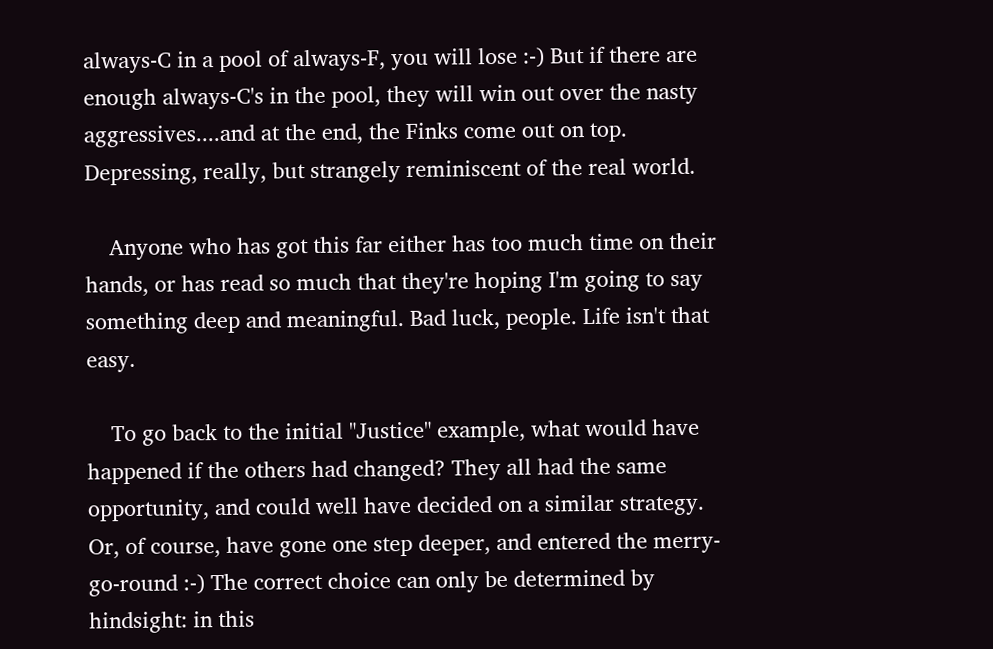always-C in a pool of always-F, you will lose :-) But if there are enough always-C's in the pool, they will win out over the nasty aggressives....and at the end, the Finks come out on top. Depressing, really, but strangely reminiscent of the real world.

    Anyone who has got this far either has too much time on their hands, or has read so much that they're hoping I'm going to say something deep and meaningful. Bad luck, people. Life isn't that easy.

    To go back to the initial "Justice" example, what would have happened if the others had changed? They all had the same opportunity, and could well have decided on a similar strategy. Or, of course, have gone one step deeper, and entered the merry-go-round :-) The correct choice can only be determined by hindsight: in this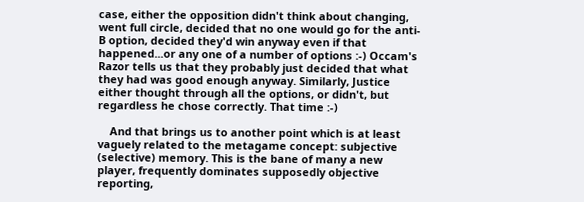case, either the opposition didn't think about changing, went full circle, decided that no one would go for the anti-B option, decided they'd win anyway even if that happened...or any one of a number of options :-) Occam's Razor tells us that they probably just decided that what they had was good enough anyway. Similarly, Justice either thought through all the options, or didn't, but regardless he chose correctly. That time :-)

    And that brings us to another point which is at least vaguely related to the metagame concept: subjective (selective) memory. This is the bane of many a new player, frequently dominates supposedly objective reporting,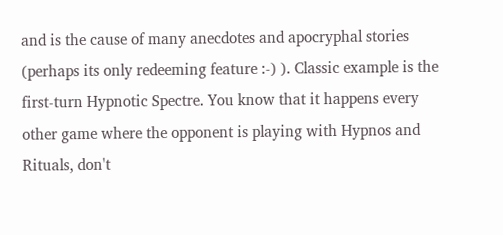and is the cause of many anecdotes and apocryphal stories (perhaps its only redeeming feature :-) ). Classic example is the first-turn Hypnotic Spectre. You know that it happens every other game where the opponent is playing with Hypnos and Rituals, don't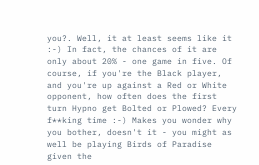you?. Well, it at least seems like it :-) In fact, the chances of it are only about 20% - one game in five. Of course, if you're the Black player, and you're up against a Red or White opponent, how often does the first turn Hypno get Bolted or Plowed? Every f**king time :-) Makes you wonder why you bother, doesn't it - you might as well be playing Birds of Paradise given the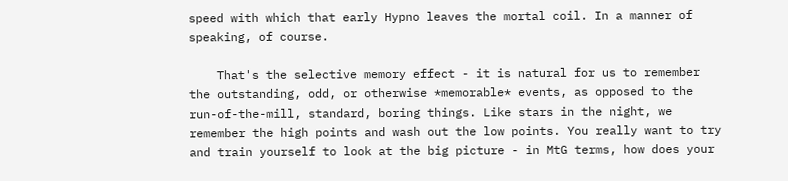speed with which that early Hypno leaves the mortal coil. In a manner of speaking, of course.

    That's the selective memory effect - it is natural for us to remember the outstanding, odd, or otherwise *memorable* events, as opposed to the run-of-the-mill, standard, boring things. Like stars in the night, we remember the high points and wash out the low points. You really want to try and train yourself to look at the big picture - in MtG terms, how does your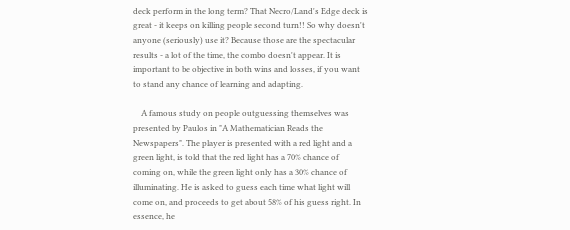deck perform in the long term? That Necro/Land's Edge deck is great - it keeps on killing people second turn!! So why doesn't anyone (seriously) use it? Because those are the spectacular results - a lot of the time, the combo doesn't appear. It is important to be objective in both wins and losses, if you want to stand any chance of learning and adapting.

    A famous study on people outguessing themselves was presented by Paulos in "A Mathematician Reads the Newspapers". The player is presented with a red light and a green light, is told that the red light has a 70% chance of coming on, while the green light only has a 30% chance of illuminating. He is asked to guess each time what light will come on, and proceeds to get about 58% of his guess right. In essence, he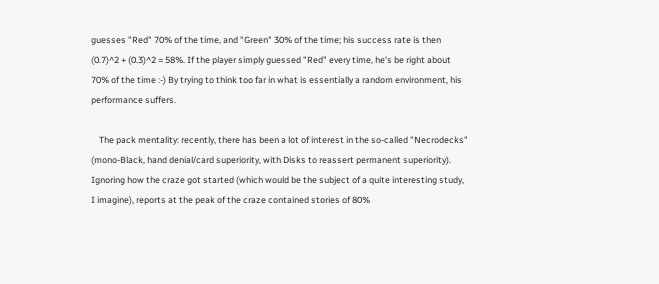guesses "Red" 70% of the time, and "Green" 30% of the time; his success rate is then (0.7)^2 + (0.3)^2 = 58%. If the player simply guessed "Red" every time, he's be right about 70% of the time :-) By trying to think too far in what is essentially a random environment, his performance suffers.

    The pack mentality: recently, there has been a lot of interest in the so-called "Necrodecks" (mono-Black, hand denial/card superiority, with Disks to reassert permanent superiority). Ignoring how the craze got started (which would be the subject of a quite interesting study, I imagine), reports at the peak of the craze contained stories of 80%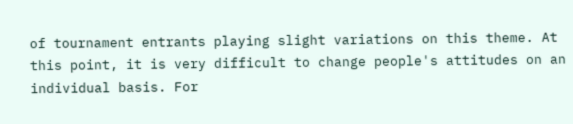of tournament entrants playing slight variations on this theme. At this point, it is very difficult to change people's attitudes on an individual basis. For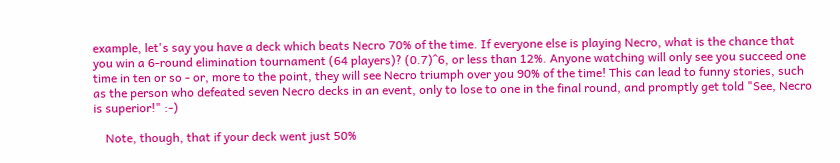example, let's say you have a deck which beats Necro 70% of the time. If everyone else is playing Necro, what is the chance that you win a 6-round elimination tournament (64 players)? (0.7)^6, or less than 12%. Anyone watching will only see you succeed one time in ten or so - or, more to the point, they will see Necro triumph over you 90% of the time! This can lead to funny stories, such as the person who defeated seven Necro decks in an event, only to lose to one in the final round, and promptly get told "See, Necro is superior!" :-)

    Note, though, that if your deck went just 50%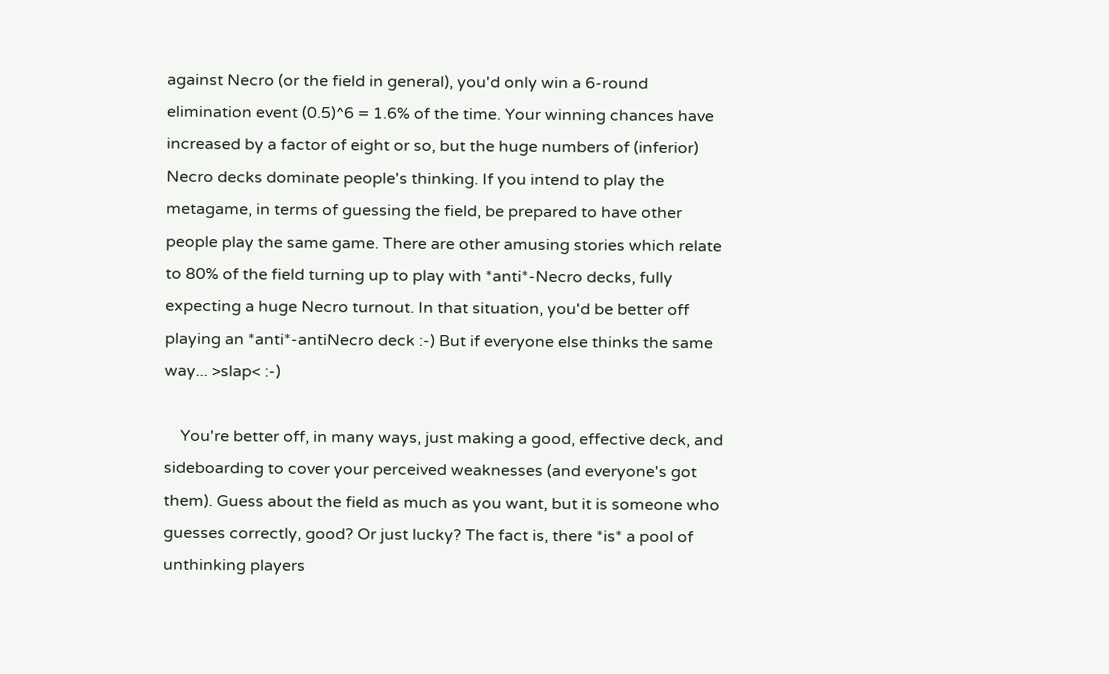against Necro (or the field in general), you'd only win a 6-round elimination event (0.5)^6 = 1.6% of the time. Your winning chances have increased by a factor of eight or so, but the huge numbers of (inferior) Necro decks dominate people's thinking. If you intend to play the metagame, in terms of guessing the field, be prepared to have other people play the same game. There are other amusing stories which relate to 80% of the field turning up to play with *anti*-Necro decks, fully expecting a huge Necro turnout. In that situation, you'd be better off playing an *anti*-antiNecro deck :-) But if everyone else thinks the same way... >slap< :-)

    You're better off, in many ways, just making a good, effective deck, and sideboarding to cover your perceived weaknesses (and everyone's got them). Guess about the field as much as you want, but it is someone who guesses correctly, good? Or just lucky? The fact is, there *is* a pool of unthinking players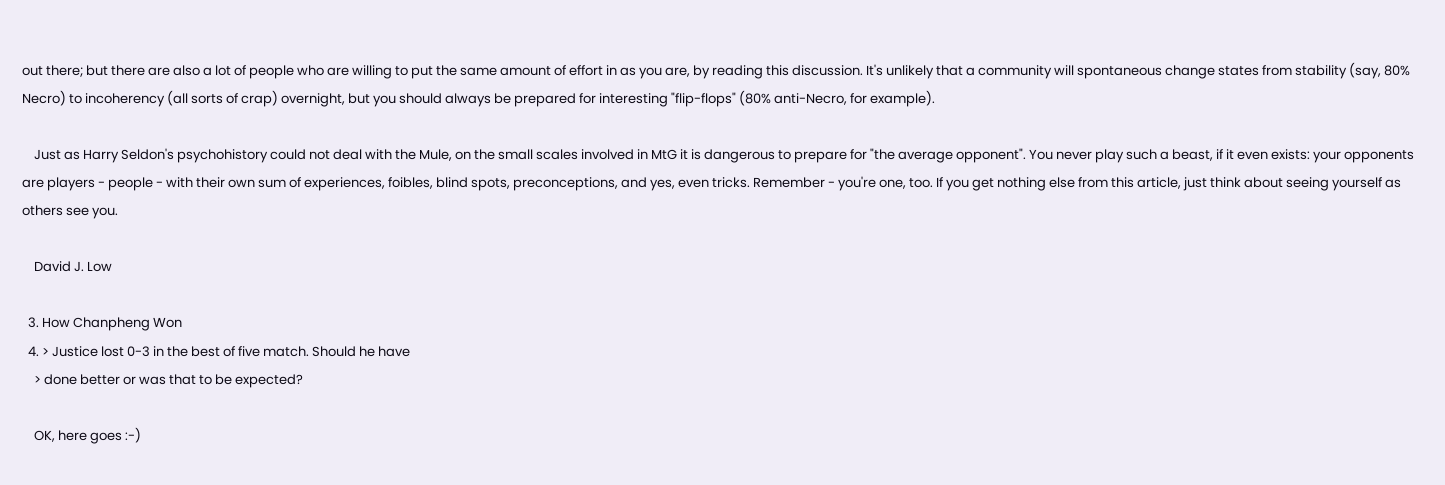out there; but there are also a lot of people who are willing to put the same amount of effort in as you are, by reading this discussion. It's unlikely that a community will spontaneous change states from stability (say, 80% Necro) to incoherency (all sorts of crap) overnight, but you should always be prepared for interesting "flip-flops" (80% anti-Necro, for example).

    Just as Harry Seldon's psychohistory could not deal with the Mule, on the small scales involved in MtG it is dangerous to prepare for "the average opponent". You never play such a beast, if it even exists: your opponents are players - people - with their own sum of experiences, foibles, blind spots, preconceptions, and yes, even tricks. Remember - you're one, too. If you get nothing else from this article, just think about seeing yourself as others see you.

    David J. Low

  3. How Chanpheng Won
  4. > Justice lost 0-3 in the best of five match. Should he have
    > done better or was that to be expected?

    OK, here goes :-)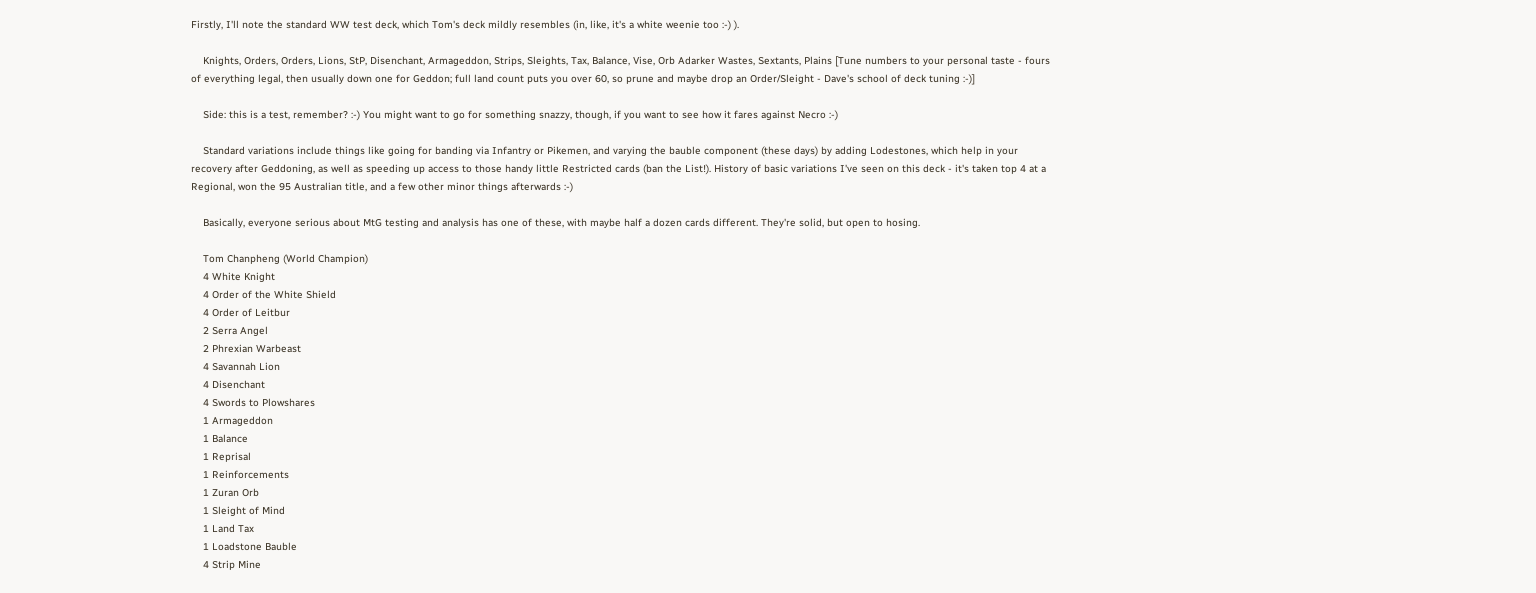Firstly, I'll note the standard WW test deck, which Tom's deck mildly resembles (in, like, it's a white weenie too :-) ).

    Knights, Orders, Orders, Lions, StP, Disenchant, Armageddon, Strips, Sleights, Tax, Balance, Vise, Orb Adarker Wastes, Sextants, Plains [Tune numbers to your personal taste - fours of everything legal, then usually down one for Geddon; full land count puts you over 60, so prune and maybe drop an Order/Sleight - Dave's school of deck tuning :-)]

    Side: this is a test, remember? :-) You might want to go for something snazzy, though, if you want to see how it fares against Necro :-)

    Standard variations include things like going for banding via Infantry or Pikemen, and varying the bauble component (these days) by adding Lodestones, which help in your recovery after Geddoning, as well as speeding up access to those handy little Restricted cards (ban the List!). History of basic variations I've seen on this deck - it's taken top 4 at a Regional, won the 95 Australian title, and a few other minor things afterwards :-)

    Basically, everyone serious about MtG testing and analysis has one of these, with maybe half a dozen cards different. They're solid, but open to hosing.

    Tom Chanpheng (World Champion)
    4 White Knight
    4 Order of the White Shield
    4 Order of Leitbur
    2 Serra Angel
    2 Phrexian Warbeast
    4 Savannah Lion
    4 Disenchant
    4 Swords to Plowshares
    1 Armageddon
    1 Balance
    1 Reprisal
    1 Reinforcements
    1 Zuran Orb
    1 Sleight of Mind
    1 Land Tax
    1 Loadstone Bauble
    4 Strip Mine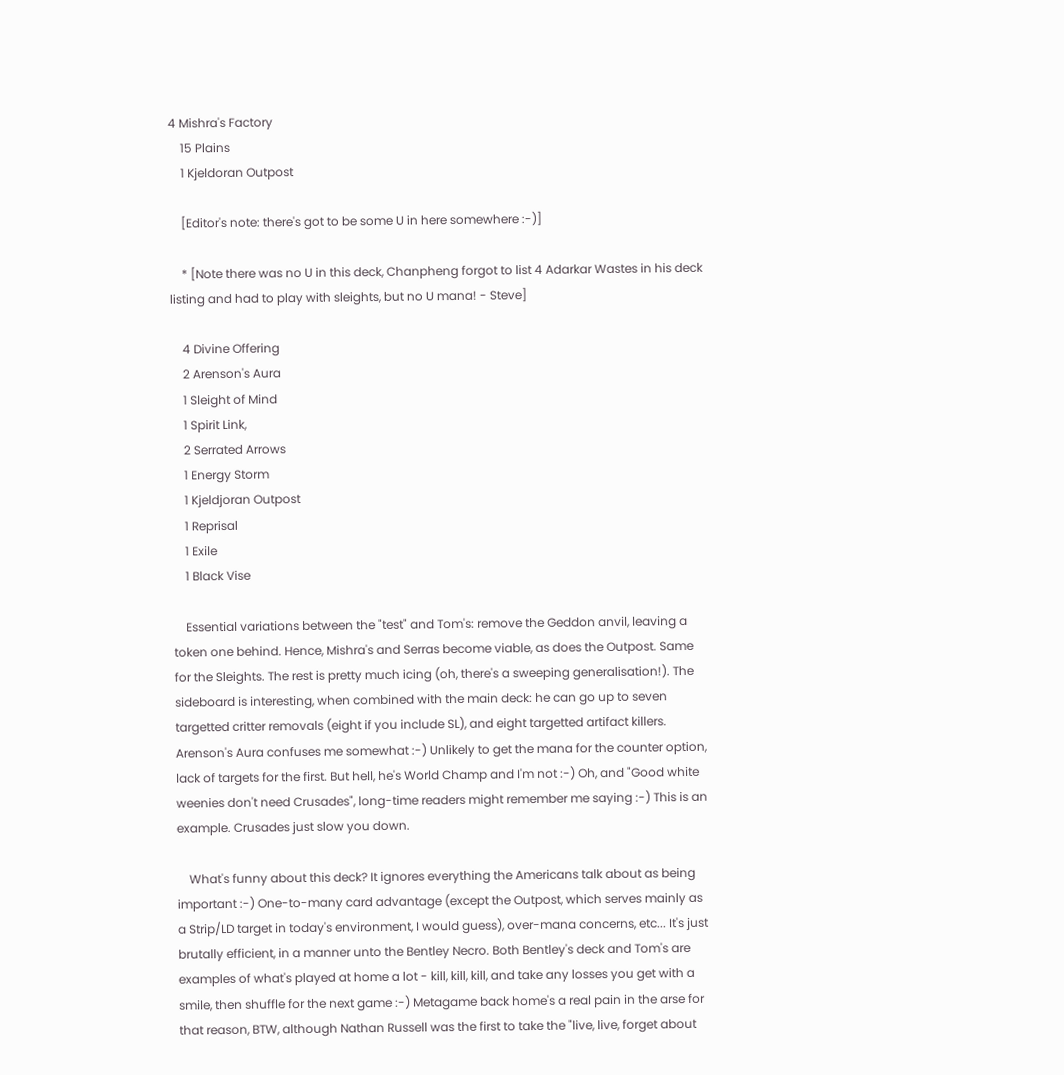4 Mishra's Factory
    15 Plains
    1 Kjeldoran Outpost

    [Editor's note: there's got to be some U in here somewhere :-)]

    * [Note there was no U in this deck, Chanpheng forgot to list 4 Adarkar Wastes in his deck listing and had to play with sleights, but no U mana! - Steve]

    4 Divine Offering
    2 Arenson's Aura
    1 Sleight of Mind
    1 Spirit Link,
    2 Serrated Arrows
    1 Energy Storm
    1 Kjeldjoran Outpost
    1 Reprisal
    1 Exile
    1 Black Vise

    Essential variations between the "test" and Tom's: remove the Geddon anvil, leaving a token one behind. Hence, Mishra's and Serras become viable, as does the Outpost. Same for the Sleights. The rest is pretty much icing (oh, there's a sweeping generalisation!). The sideboard is interesting, when combined with the main deck: he can go up to seven targetted critter removals (eight if you include SL), and eight targetted artifact killers. Arenson's Aura confuses me somewhat :-) Unlikely to get the mana for the counter option, lack of targets for the first. But hell, he's World Champ and I'm not :-) Oh, and "Good white weenies don't need Crusades", long-time readers might remember me saying :-) This is an example. Crusades just slow you down.

    What's funny about this deck? It ignores everything the Americans talk about as being important :-) One-to-many card advantage (except the Outpost, which serves mainly as a Strip/LD target in today's environment, I would guess), over-mana concerns, etc... It's just brutally efficient, in a manner unto the Bentley Necro. Both Bentley's deck and Tom's are examples of what's played at home a lot - kill, kill, kill, and take any losses you get with a smile, then shuffle for the next game :-) Metagame back home's a real pain in the arse for that reason, BTW, although Nathan Russell was the first to take the "live, live, forget about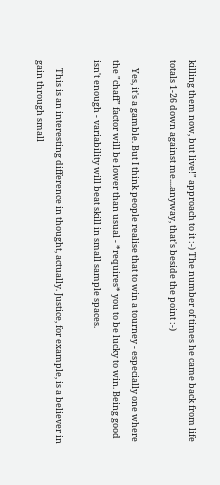killing them now, but live!" approach to it :-) The number of times he came back from life totals 1-26 down against me....anyway, that's beside the point :-)

    Yes, it's a gamble. But I think people realise that to win a tourney - especially one where the "chaff" factor will be lower than usual - *requires* you to be lucky to win. Being good isn't enough - variability will beat skill in small sample spaces.

    This is an interesting difference in thought, actually. Justice, for example, is a believer in gain through small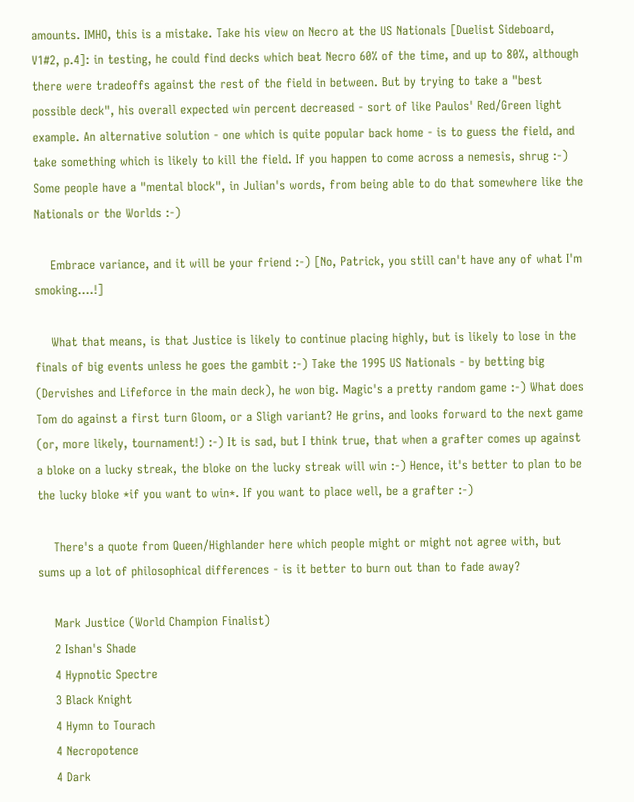amounts. IMHO, this is a mistake. Take his view on Necro at the US Nationals [Duelist Sideboard, V1#2, p.4]: in testing, he could find decks which beat Necro 60% of the time, and up to 80%, although there were tradeoffs against the rest of the field in between. But by trying to take a "best possible deck", his overall expected win percent decreased - sort of like Paulos' Red/Green light example. An alternative solution - one which is quite popular back home - is to guess the field, and take something which is likely to kill the field. If you happen to come across a nemesis, shrug :-) Some people have a "mental block", in Julian's words, from being able to do that somewhere like the Nationals or the Worlds :-)

    Embrace variance, and it will be your friend :-) [No, Patrick, you still can't have any of what I'm smoking....!]

    What that means, is that Justice is likely to continue placing highly, but is likely to lose in the finals of big events unless he goes the gambit :-) Take the 1995 US Nationals - by betting big (Dervishes and Lifeforce in the main deck), he won big. Magic's a pretty random game :-) What does Tom do against a first turn Gloom, or a Sligh variant? He grins, and looks forward to the next game (or, more likely, tournament!) :-) It is sad, but I think true, that when a grafter comes up against a bloke on a lucky streak, the bloke on the lucky streak will win :-) Hence, it's better to plan to be the lucky bloke *if you want to win*. If you want to place well, be a grafter :-)

    There's a quote from Queen/Highlander here which people might or might not agree with, but sums up a lot of philosophical differences - is it better to burn out than to fade away?

    Mark Justice (World Champion Finalist)
    2 Ishan's Shade
    4 Hypnotic Spectre
    3 Black Knight
    4 Hymn to Tourach
    4 Necropotence
    4 Dark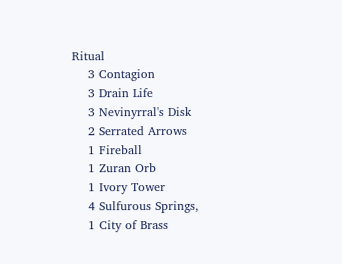Ritual
    3 Contagion
    3 Drain Life
    3 Nevinyrral's Disk
    2 Serrated Arrows
    1 Fireball
    1 Zuran Orb
    1 Ivory Tower
    4 Sulfurous Springs,
    1 City of Brass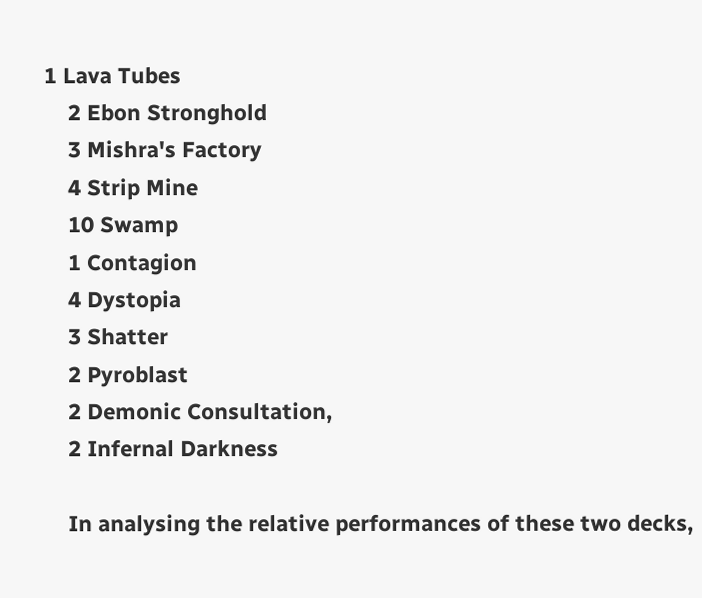1 Lava Tubes
    2 Ebon Stronghold
    3 Mishra's Factory
    4 Strip Mine
    10 Swamp
    1 Contagion
    4 Dystopia
    3 Shatter
    2 Pyroblast
    2 Demonic Consultation,
    2 Infernal Darkness

    In analysing the relative performances of these two decks,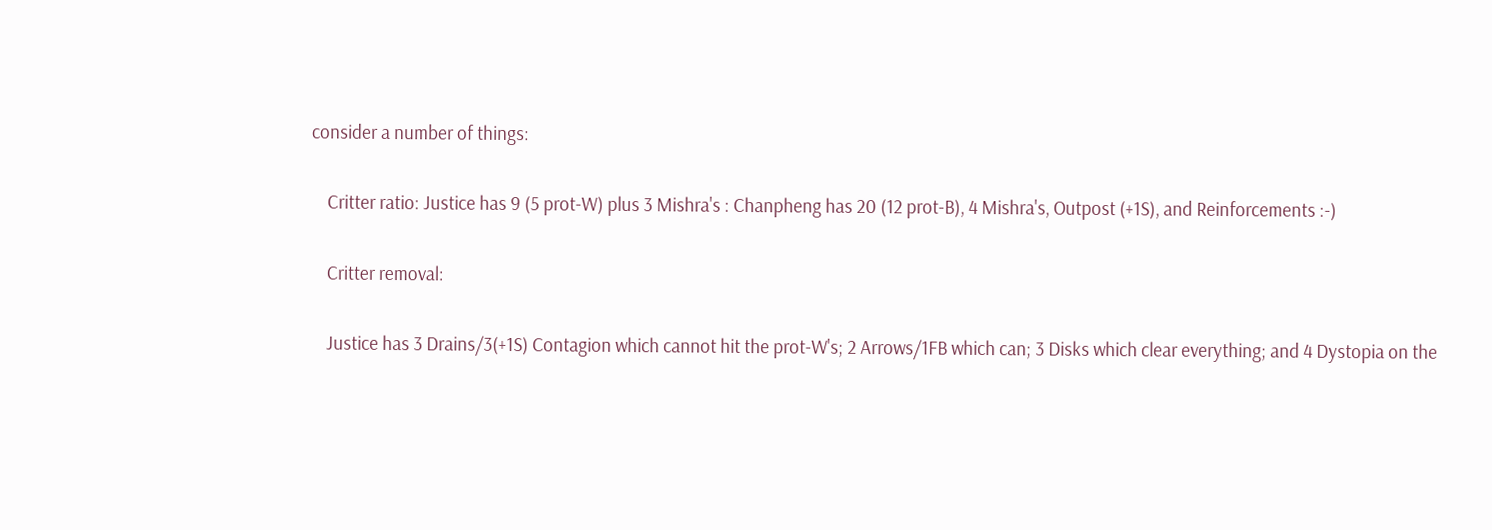consider a number of things:

    Critter ratio: Justice has 9 (5 prot-W) plus 3 Mishra's : Chanpheng has 20 (12 prot-B), 4 Mishra's, Outpost (+1S), and Reinforcements :-)

    Critter removal:

    Justice has 3 Drains/3(+1S) Contagion which cannot hit the prot-W's; 2 Arrows/1FB which can; 3 Disks which clear everything; and 4 Dystopia on the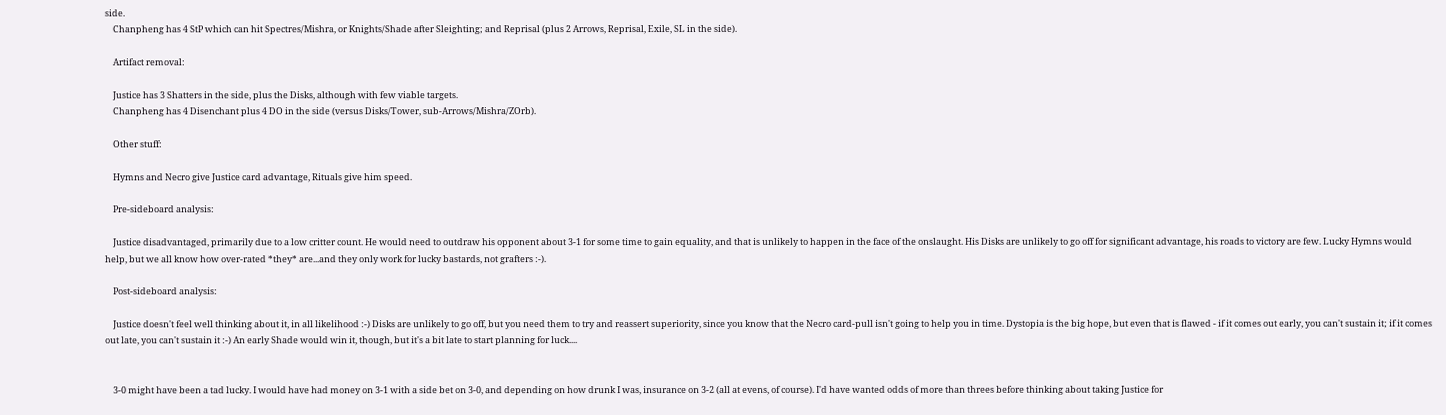side.
    Chanpheng has 4 StP which can hit Spectres/Mishra, or Knights/Shade after Sleighting; and Reprisal (plus 2 Arrows, Reprisal, Exile, SL in the side).

    Artifact removal:

    Justice has 3 Shatters in the side, plus the Disks, although with few viable targets.
    Chanpheng has 4 Disenchant plus 4 DO in the side (versus Disks/Tower, sub-Arrows/Mishra/ZOrb).

    Other stuff:

    Hymns and Necro give Justice card advantage, Rituals give him speed.

    Pre-sideboard analysis:

    Justice disadvantaged, primarily due to a low critter count. He would need to outdraw his opponent about 3-1 for some time to gain equality, and that is unlikely to happen in the face of the onslaught. His Disks are unlikely to go off for significant advantage, his roads to victory are few. Lucky Hymns would help, but we all know how over-rated *they* are...and they only work for lucky bastards, not grafters :-).

    Post-sideboard analysis:

    Justice doesn't feel well thinking about it, in all likelihood :-) Disks are unlikely to go off, but you need them to try and reassert superiority, since you know that the Necro card-pull isn't going to help you in time. Dystopia is the big hope, but even that is flawed - if it comes out early, you can't sustain it; if it comes out late, you can't sustain it :-) An early Shade would win it, though, but it's a bit late to start planning for luck....


    3-0 might have been a tad lucky. I would have had money on 3-1 with a side bet on 3-0, and depending on how drunk I was, insurance on 3-2 (all at evens, of course). I'd have wanted odds of more than threes before thinking about taking Justice for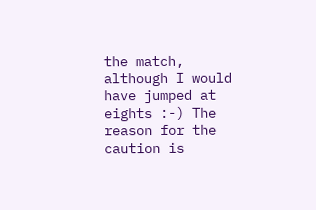the match, although I would have jumped at eights :-) The reason for the caution is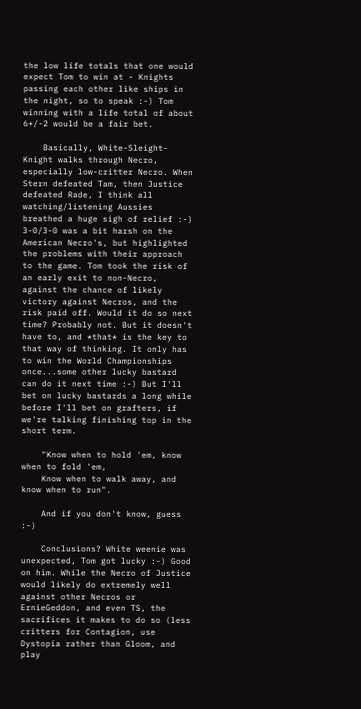the low life totals that one would expect Tom to win at - Knights passing each other like ships in the night, so to speak :-) Tom winning with a life total of about 6+/-2 would be a fair bet.

    Basically, White-Sleight-Knight walks through Necro, especially low-critter Necro. When Stern defeated Tam, then Justice defeated Rade, I think all watching/listening Aussies breathed a huge sigh of relief :-) 3-0/3-0 was a bit harsh on the American Necro's, but highlighted the problems with their approach to the game. Tom took the risk of an early exit to non-Necro, against the chance of likely victory against Necros, and the risk paid off. Would it do so next time? Probably not. But it doesn't have to, and *that* is the key to that way of thinking. It only has to win the World Championships once...some other lucky bastard can do it next time :-) But I'll bet on lucky bastards a long while before I'll bet on grafters, if we're talking finishing top in the short term.

    "Know when to hold 'em, know when to fold 'em,
    Know when to walk away, and know when to run".

    And if you don't know, guess :-)

    Conclusions? White weenie was unexpected, Tom got lucky :-) Good on him. While the Necro of Justice would likely do extremely well against other Necros or ErnieGeddon, and even TS, the sacrifices it makes to do so (less critters for Contagion, use Dystopia rather than Gloom, and play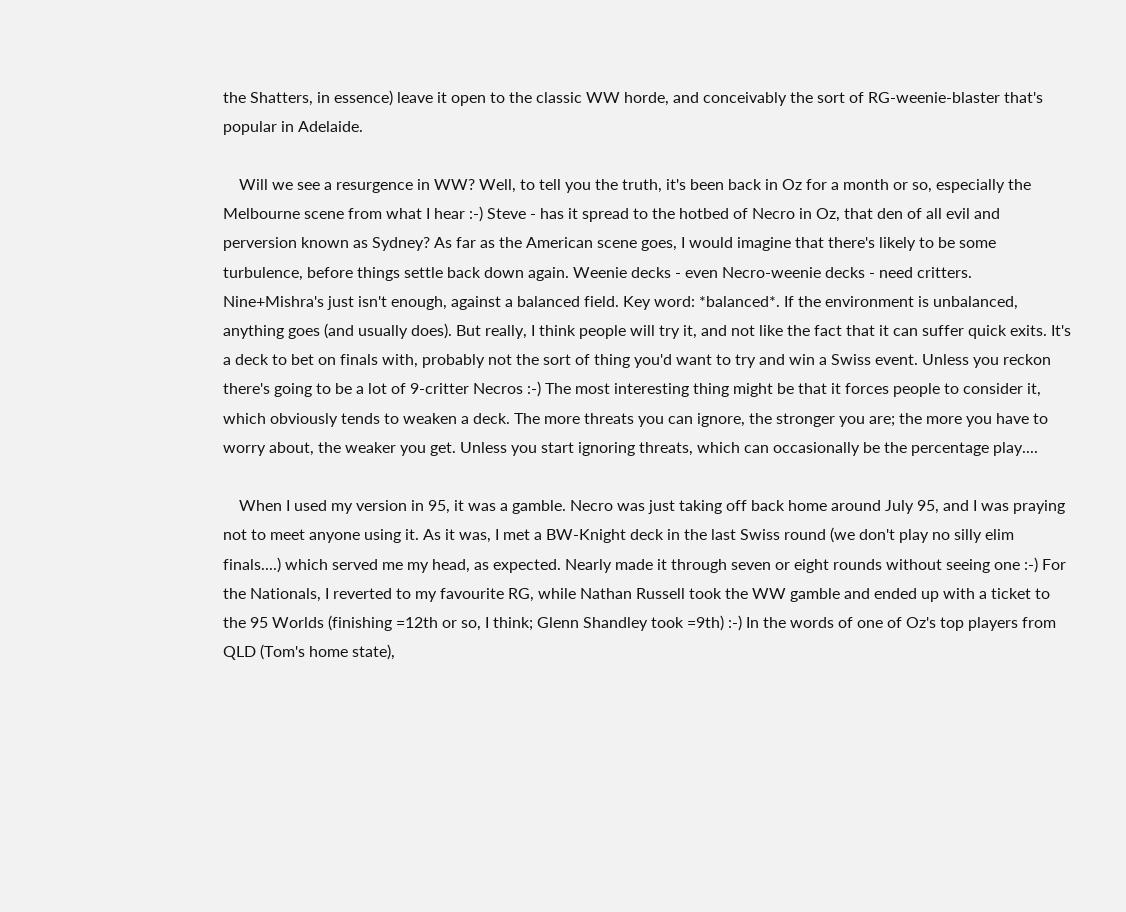the Shatters, in essence) leave it open to the classic WW horde, and conceivably the sort of RG-weenie-blaster that's popular in Adelaide.

    Will we see a resurgence in WW? Well, to tell you the truth, it's been back in Oz for a month or so, especially the Melbourne scene from what I hear :-) Steve - has it spread to the hotbed of Necro in Oz, that den of all evil and perversion known as Sydney? As far as the American scene goes, I would imagine that there's likely to be some turbulence, before things settle back down again. Weenie decks - even Necro-weenie decks - need critters. Nine+Mishra's just isn't enough, against a balanced field. Key word: *balanced*. If the environment is unbalanced, anything goes (and usually does). But really, I think people will try it, and not like the fact that it can suffer quick exits. It's a deck to bet on finals with, probably not the sort of thing you'd want to try and win a Swiss event. Unless you reckon there's going to be a lot of 9-critter Necros :-) The most interesting thing might be that it forces people to consider it, which obviously tends to weaken a deck. The more threats you can ignore, the stronger you are; the more you have to worry about, the weaker you get. Unless you start ignoring threats, which can occasionally be the percentage play....

    When I used my version in 95, it was a gamble. Necro was just taking off back home around July 95, and I was praying not to meet anyone using it. As it was, I met a BW-Knight deck in the last Swiss round (we don't play no silly elim finals....) which served me my head, as expected. Nearly made it through seven or eight rounds without seeing one :-) For the Nationals, I reverted to my favourite RG, while Nathan Russell took the WW gamble and ended up with a ticket to the 95 Worlds (finishing =12th or so, I think; Glenn Shandley took =9th) :-) In the words of one of Oz's top players from QLD (Tom's home state),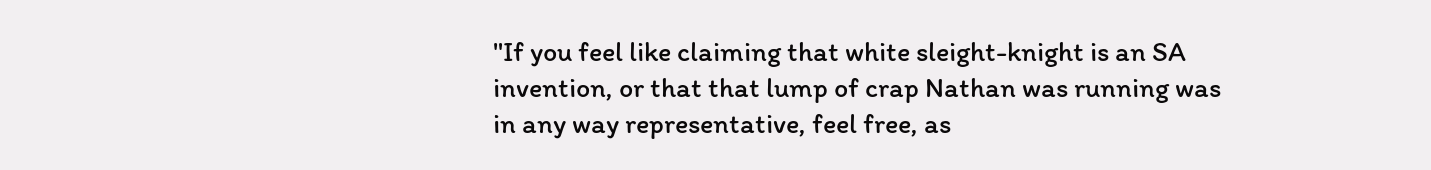"If you feel like claiming that white sleight-knight is an SA invention, or that that lump of crap Nathan was running was in any way representative, feel free, as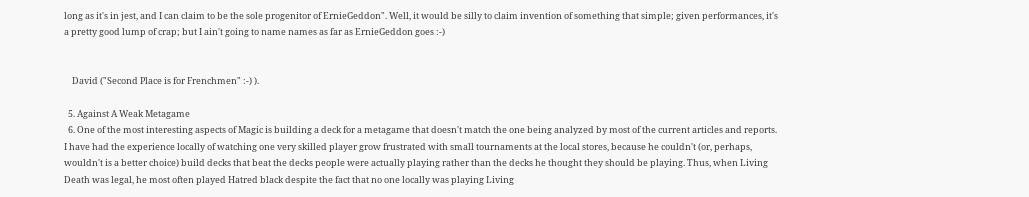long as it's in jest, and I can claim to be the sole progenitor of ErnieGeddon". Well, it would be silly to claim invention of something that simple; given performances, it's a pretty good lump of crap; but I ain't going to name names as far as ErnieGeddon goes :-)


    David ("Second Place is for Frenchmen" :-) ).

  5. Against A Weak Metagame
  6. One of the most interesting aspects of Magic is building a deck for a metagame that doesn't match the one being analyzed by most of the current articles and reports. I have had the experience locally of watching one very skilled player grow frustrated with small tournaments at the local stores, because he couldn't (or, perhaps, wouldn't is a better choice) build decks that beat the decks people were actually playing rather than the decks he thought they should be playing. Thus, when Living Death was legal, he most often played Hatred black despite the fact that no one locally was playing Living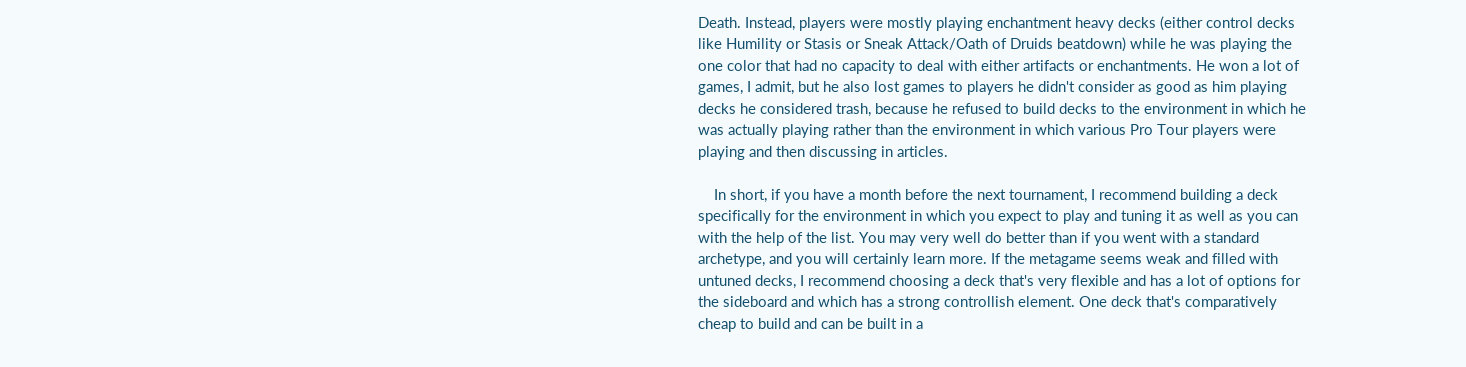Death. Instead, players were mostly playing enchantment heavy decks (either control decks like Humility or Stasis or Sneak Attack/Oath of Druids beatdown) while he was playing the one color that had no capacity to deal with either artifacts or enchantments. He won a lot of games, I admit, but he also lost games to players he didn't consider as good as him playing decks he considered trash, because he refused to build decks to the environment in which he was actually playing rather than the environment in which various Pro Tour players were playing and then discussing in articles.

    In short, if you have a month before the next tournament, I recommend building a deck specifically for the environment in which you expect to play and tuning it as well as you can with the help of the list. You may very well do better than if you went with a standard archetype, and you will certainly learn more. If the metagame seems weak and filled with untuned decks, I recommend choosing a deck that's very flexible and has a lot of options for the sideboard and which has a strong controllish element. One deck that's comparatively cheap to build and can be built in a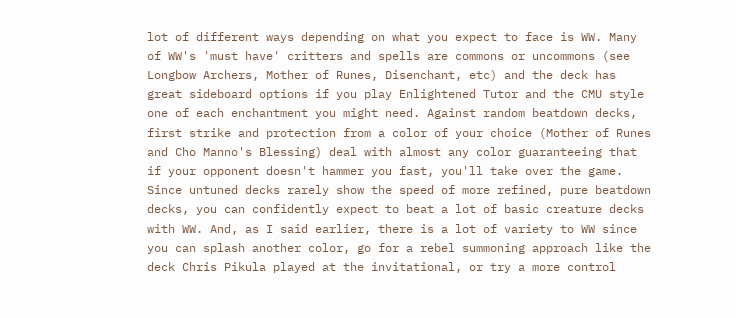lot of different ways depending on what you expect to face is WW. Many of WW's 'must have' critters and spells are commons or uncommons (see Longbow Archers, Mother of Runes, Disenchant, etc) and the deck has great sideboard options if you play Enlightened Tutor and the CMU style one of each enchantment you might need. Against random beatdown decks, first strike and protection from a color of your choice (Mother of Runes and Cho Manno's Blessing) deal with almost any color guaranteeing that if your opponent doesn't hammer you fast, you'll take over the game. Since untuned decks rarely show the speed of more refined, pure beatdown decks, you can confidently expect to beat a lot of basic creature decks with WW. And, as I said earlier, there is a lot of variety to WW since you can splash another color, go for a rebel summoning approach like the deck Chris Pikula played at the invitational, or try a more control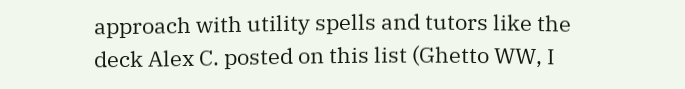approach with utility spells and tutors like the deck Alex C. posted on this list (Ghetto WW, I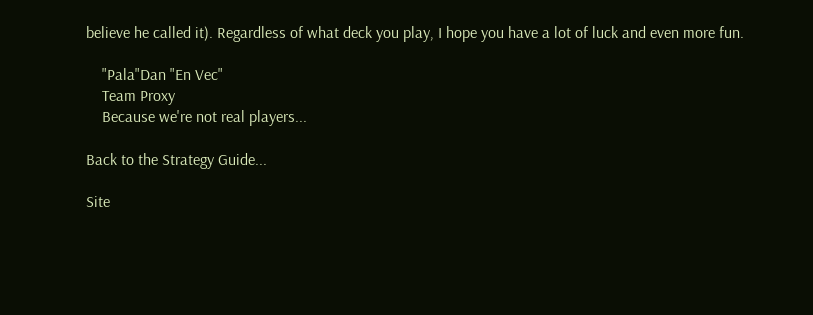believe he called it). Regardless of what deck you play, I hope you have a lot of luck and even more fun.

    "Pala"Dan "En Vec"
    Team Proxy
    Because we're not real players...

Back to the Strategy Guide...

Site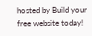hosted by Build your free website today!